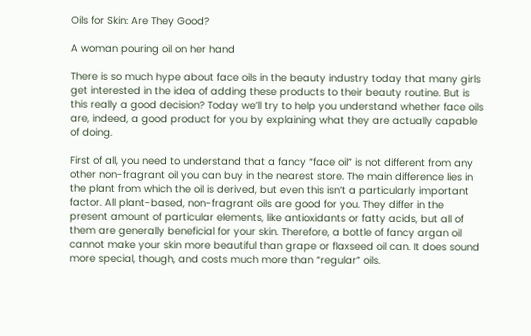Oils for Skin: Are They Good?

A woman pouring oil on her hand

There is so much hype about face oils in the beauty industry today that many girls get interested in the idea of adding these products to their beauty routine. But is this really a good decision? Today we’ll try to help you understand whether face oils are, indeed, a good product for you by explaining what they are actually capable of doing.

First of all, you need to understand that a fancy “face oil” is not different from any other non-fragrant oil you can buy in the nearest store. The main difference lies in the plant from which the oil is derived, but even this isn’t a particularly important factor. All plant-based, non-fragrant oils are good for you. They differ in the present amount of particular elements, like antioxidants or fatty acids, but all of them are generally beneficial for your skin. Therefore, a bottle of fancy argan oil cannot make your skin more beautiful than grape or flaxseed oil can. It does sound more special, though, and costs much more than “regular” oils.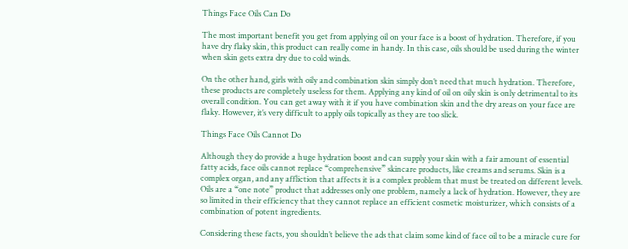Things Face Oils Can Do

The most important benefit you get from applying oil on your face is a boost of hydration. Therefore, if you have dry flaky skin, this product can really come in handy. In this case, oils should be used during the winter when skin gets extra dry due to cold winds.

On the other hand, girls with oily and combination skin simply don’t need that much hydration. Therefore, these products are completely useless for them. Applying any kind of oil on oily skin is only detrimental to its overall condition. You can get away with it if you have combination skin and the dry areas on your face are flaky. However, it’s very difficult to apply oils topically as they are too slick.

Things Face Oils Cannot Do

Although they do provide a huge hydration boost and can supply your skin with a fair amount of essential fatty acids, face oils cannot replace “comprehensive” skincare products, like creams and serums. Skin is a complex organ, and any affliction that affects it is a complex problem that must be treated on different levels. Oils are a “one note” product that addresses only one problem, namely a lack of hydration. However, they are so limited in their efficiency that they cannot replace an efficient cosmetic moisturizer, which consists of a combination of potent ingredients.

Considering these facts, you shouldn’t believe the ads that claim some kind of face oil to be a miracle cure for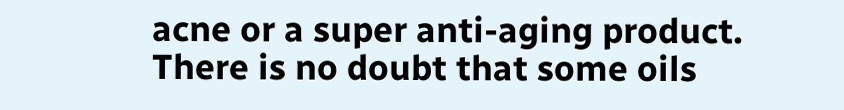acne or a super anti-aging product. There is no doubt that some oils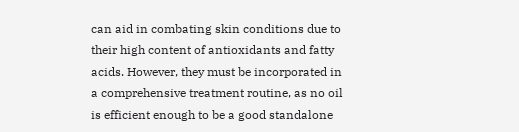can aid in combating skin conditions due to their high content of antioxidants and fatty acids. However, they must be incorporated in a comprehensive treatment routine, as no oil is efficient enough to be a good standalone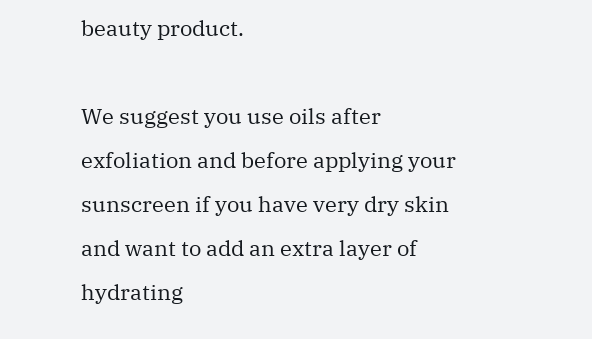beauty product.

We suggest you use oils after exfoliation and before applying your sunscreen if you have very dry skin and want to add an extra layer of hydrating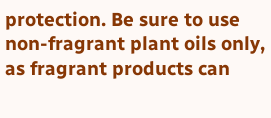protection. Be sure to use non-fragrant plant oils only, as fragrant products can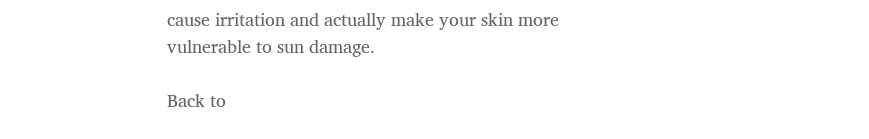cause irritation and actually make your skin more vulnerable to sun damage.

Back to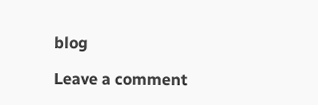blog

Leave a comment